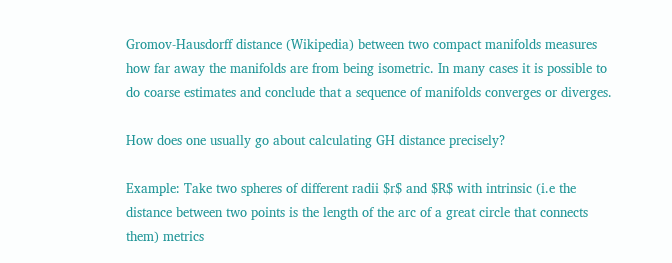Gromov-Hausdorff distance (Wikipedia) between two compact manifolds measures how far away the manifolds are from being isometric. In many cases it is possible to do coarse estimates and conclude that a sequence of manifolds converges or diverges.

How does one usually go about calculating GH distance precisely?

Example: Take two spheres of different radii $r$ and $R$ with intrinsic (i.e the distance between two points is the length of the arc of a great circle that connects them) metrics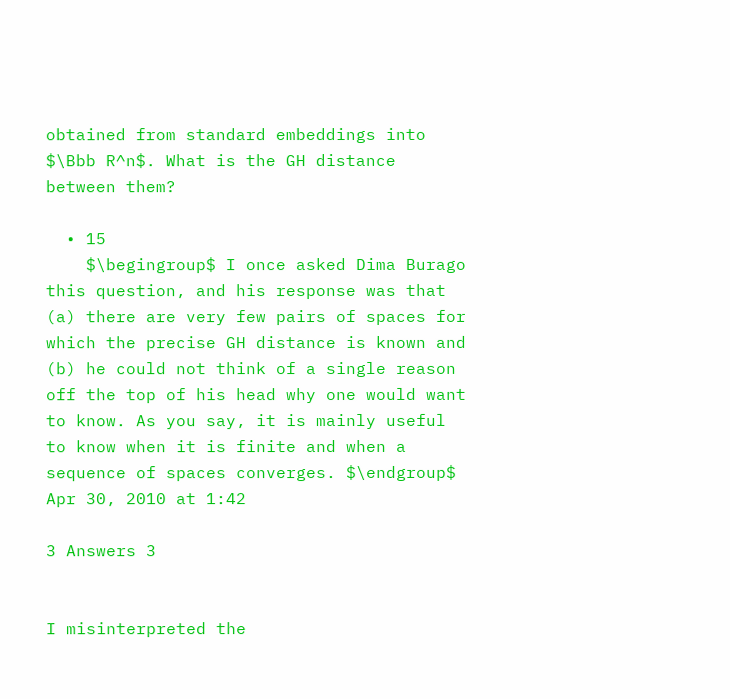obtained from standard embeddings into $\Bbb R^n$. What is the GH distance between them?

  • 15
    $\begingroup$ I once asked Dima Burago this question, and his response was that (a) there are very few pairs of spaces for which the precise GH distance is known and (b) he could not think of a single reason off the top of his head why one would want to know. As you say, it is mainly useful to know when it is finite and when a sequence of spaces converges. $\endgroup$ Apr 30, 2010 at 1:42

3 Answers 3


I misinterpreted the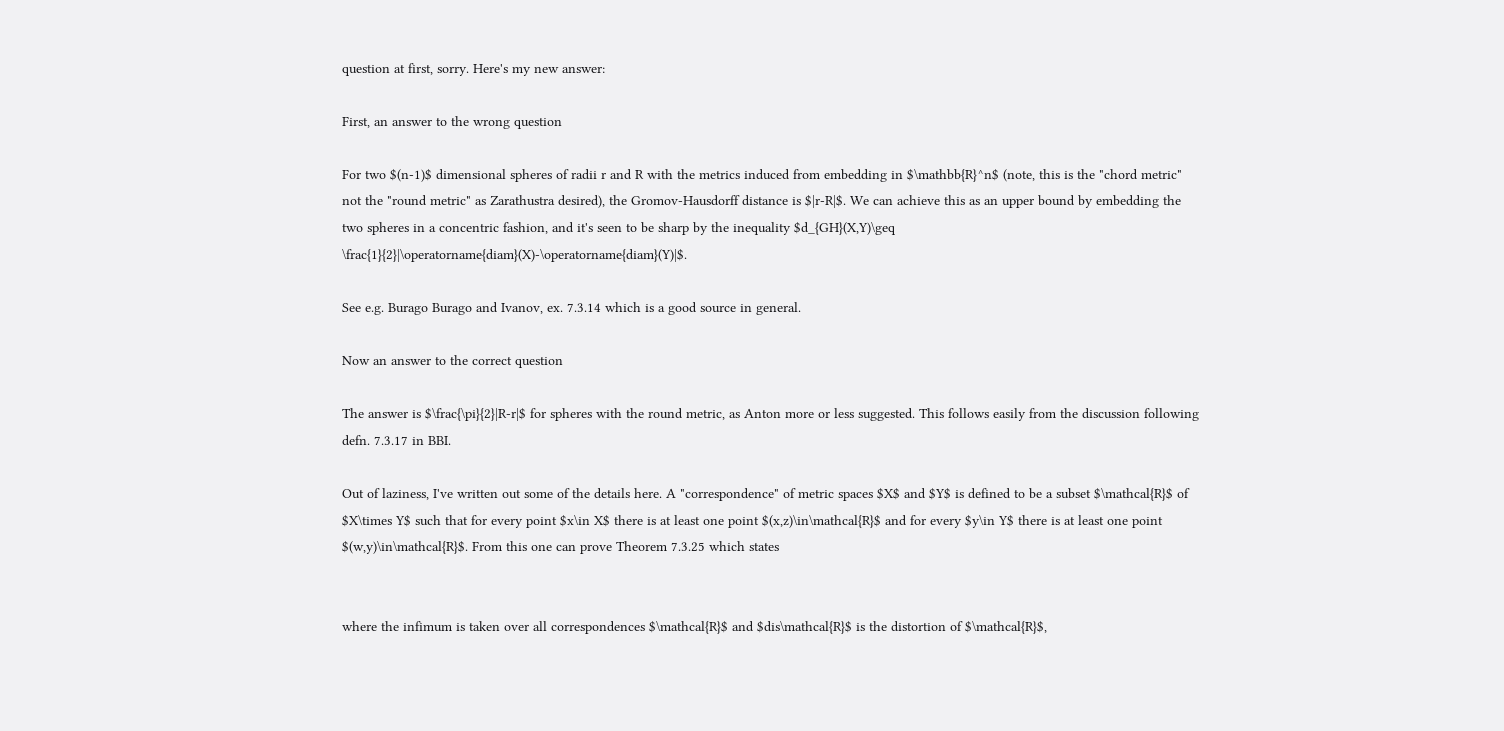question at first, sorry. Here's my new answer:

First, an answer to the wrong question

For two $(n-1)$ dimensional spheres of radii r and R with the metrics induced from embedding in $\mathbb{R}^n$ (note, this is the "chord metric" not the "round metric" as Zarathustra desired), the Gromov-Hausdorff distance is $|r-R|$. We can achieve this as an upper bound by embedding the two spheres in a concentric fashion, and it's seen to be sharp by the inequality $d_{GH}(X,Y)\geq \frac{1}{2}|\operatorname{diam}(X)-\operatorname{diam}(Y)|$.

See e.g. Burago Burago and Ivanov, ex. 7.3.14 which is a good source in general.

Now an answer to the correct question

The answer is $\frac{\pi}{2}|R-r|$ for spheres with the round metric, as Anton more or less suggested. This follows easily from the discussion following defn. 7.3.17 in BBI.

Out of laziness, I've written out some of the details here. A "correspondence" of metric spaces $X$ and $Y$ is defined to be a subset $\mathcal{R}$ of $X\times Y$ such that for every point $x\in X$ there is at least one point $(x,z)\in\mathcal{R}$ and for every $y\in Y$ there is at least one point $(w,y)\in\mathcal{R}$. From this one can prove Theorem 7.3.25 which states


where the infimum is taken over all correspondences $\mathcal{R}$ and $dis\mathcal{R}$ is the distortion of $\mathcal{R}$,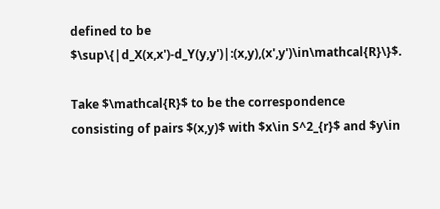defined to be $\sup\{|d_X(x,x')-d_Y(y,y')|:(x,y),(x',y')\in\mathcal{R}\}$.

Take $\mathcal{R}$ to be the correspondence consisting of pairs $(x,y)$ with $x\in S^2_{r}$ and $y\in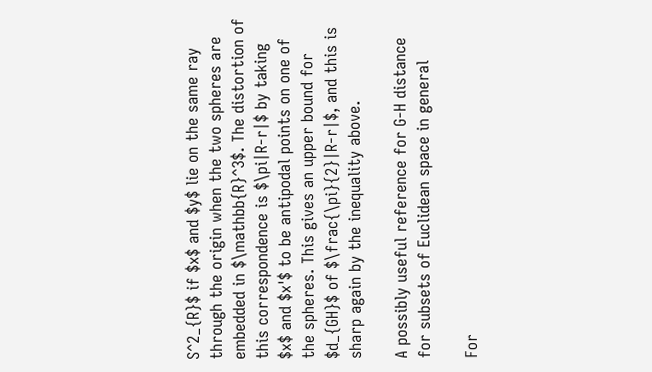S^2_{R}$ if $x$ and $y$ lie on the same ray through the origin when the two spheres are embedded in $\mathbb{R}^3$. The distortion of this correspondence is $\pi|R-r|$ by taking $x$ and $x'$ to be antipodal points on one of the spheres. This gives an upper bound for $d_{GH}$ of $\frac{\pi}{2}|R-r|$, and this is sharp again by the inequality above.

A possibly useful reference for G-H distance for subsets of Euclidean space in general

For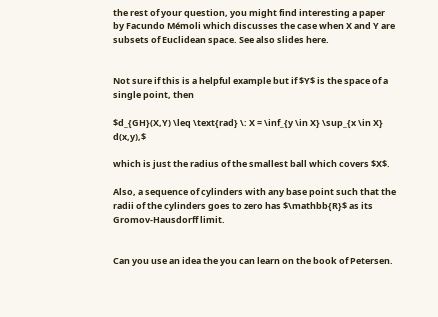the rest of your question, you might find interesting a paper by Facundo Mémoli which discusses the case when X and Y are subsets of Euclidean space. See also slides here.


Not sure if this is a helpful example but if $Y$ is the space of a single point, then

$d_{GH}(X,Y) \leq \text{rad} \: X = \inf_{y \in X} \sup_{x \in X} d(x,y),$

which is just the radius of the smallest ball which covers $X$.

Also, a sequence of cylinders with any base point such that the radii of the cylinders goes to zero has $\mathbb{R}$ as its Gromov-Hausdorff limit.


Can you use an idea the you can learn on the book of Petersen.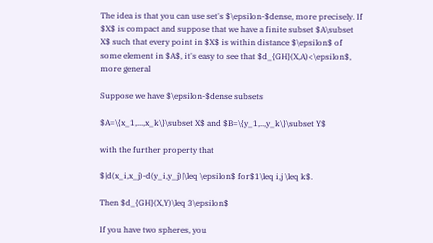The idea is that you can use set's $\epsilon-$dense, more precisely. If $X$ is compact and suppose that we have a finite subset $A\subset X$ such that every point in $X$ is within distance $\epsilon$ of some element in $A$, it's easy to see that $d_{GH}(X,A)<\epsilon$, more general

Suppose we have $\epsilon-$dense subsets

$A=\{x_1,...,x_k\}\subset X$ and $B=\{y_1,..,y_k\}\subset Y$

with the further property that

$|d(x_i,x_j)-d(y_i,y_j)|\leq \epsilon$ for$1\leq i,j \leq k$.

Then $d_{GH}(X,Y)\leq 3\epsilon$

If you have two spheres, you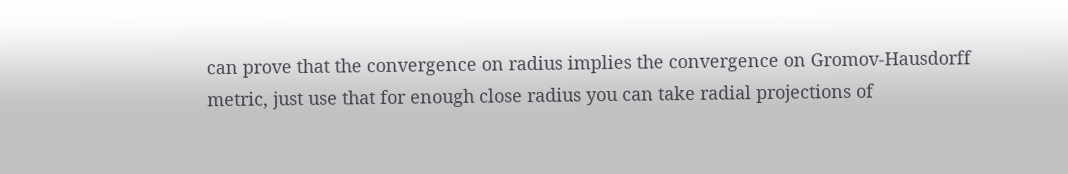can prove that the convergence on radius implies the convergence on Gromov-Hausdorff metric, just use that for enough close radius you can take radial projections of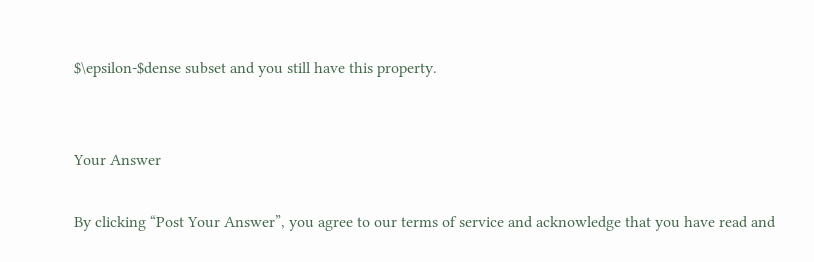$\epsilon-$dense subset and you still have this property.


Your Answer

By clicking “Post Your Answer”, you agree to our terms of service and acknowledge that you have read and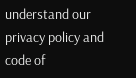understand our privacy policy and code of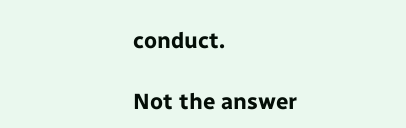conduct.

Not the answer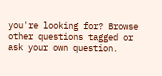you're looking for? Browse other questions tagged or ask your own question.